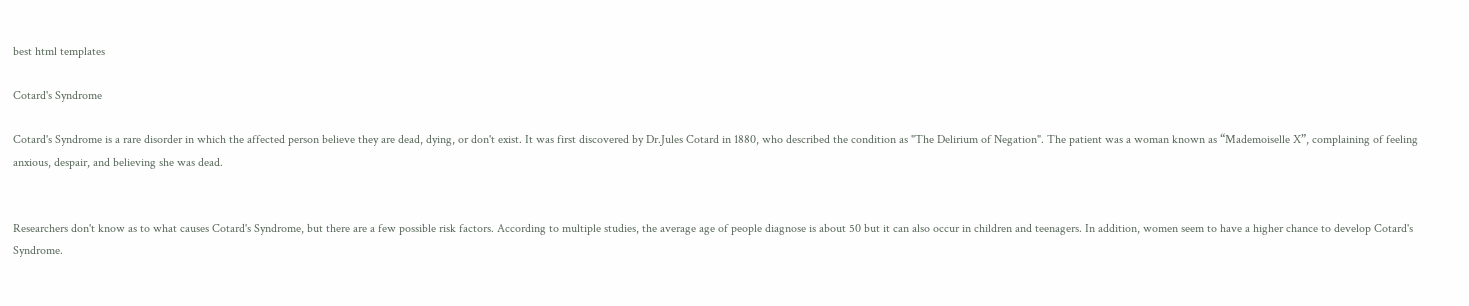best html templates

Cotard's Syndrome

Cotard's Syndrome is a rare disorder in which the affected person believe they are dead, dying, or don't exist. It was first discovered by Dr.Jules Cotard in 1880, who described the condition as "The Delirium of Negation". The patient was a woman known as “Mademoiselle X”, complaining of feeling anxious, despair, and believing she was dead.


Researchers don't know as to what causes Cotard's Syndrome, but there are a few possible risk factors. According to multiple studies, the average age of people diagnose is about 50 but it can also occur in children and teenagers. In addition, women seem to have a higher chance to develop Cotard's Syndrome.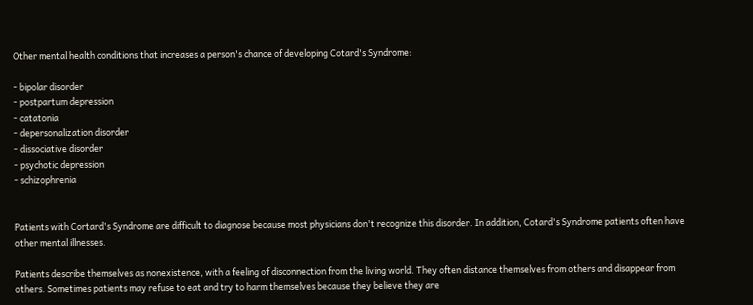Other mental health conditions that increases a person's chance of developing Cotard's Syndrome:

- bipolar disorder
- postpartum depression
- catatonia
- depersonalization disorder
- dissociative disorder
- psychotic depression
- schizophrenia


Patients with Cortard's Syndrome are difficult to diagnose because most physicians don't recognize this disorder. In addition, Cotard's Syndrome patients often have other mental illnesses.

Patients describe themselves as nonexistence, with a feeling of disconnection from the living world. They often distance themselves from others and disappear from others. Sometimes patients may refuse to eat and try to harm themselves because they believe they are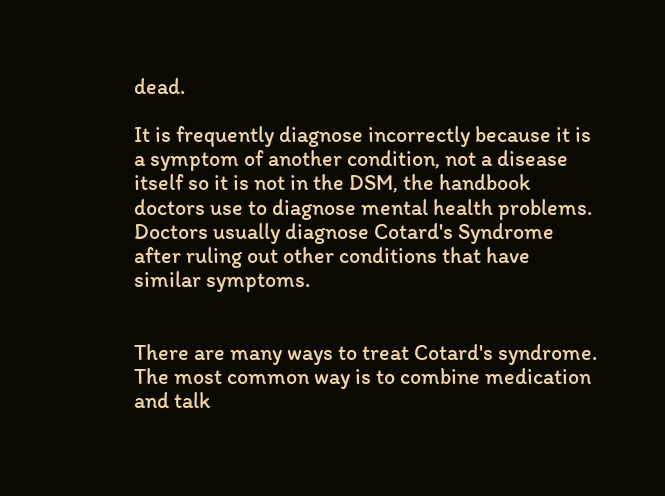dead.

It is frequently diagnose incorrectly because it is a symptom of another condition, not a disease itself so it is not in the DSM, the handbook doctors use to diagnose mental health problems. Doctors usually diagnose Cotard's Syndrome after ruling out other conditions that have similar symptoms.


There are many ways to treat Cotard's syndrome. The most common way is to combine medication and talk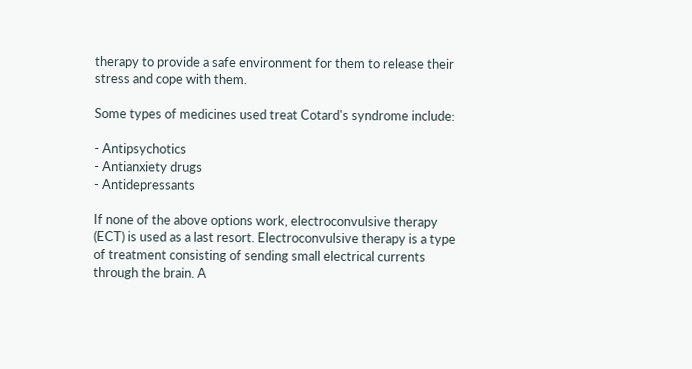therapy to provide a safe environment for them to release their stress and cope with them.

Some types of medicines used treat Cotard's syndrome include:

- Antipsychotics
- Antianxiety drugs
- Antidepressants

If none of the above options work, electroconvulsive therapy (ECT) is used as a last resort. Electroconvulsive therapy is a type of treatment consisting of sending small electrical currents through the brain. A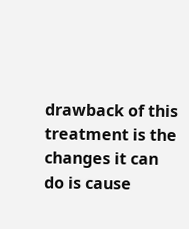drawback of this treatment is the changes it can do is cause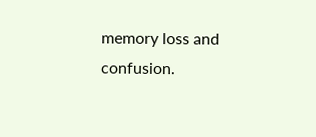memory loss and confusion.